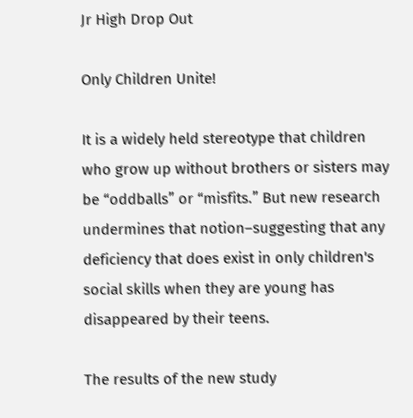Jr High Drop Out

Only Children Unite!

It is a widely held stereotype that children who grow up without brothers or sisters may be “oddballs” or “misfits.” But new research undermines that notion–suggesting that any deficiency that does exist in only children's social skills when they are young has disappeared by their teens.

The results of the new study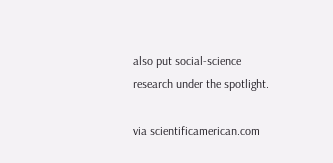also put social-science research under the spotlight.

via scientificamerican.com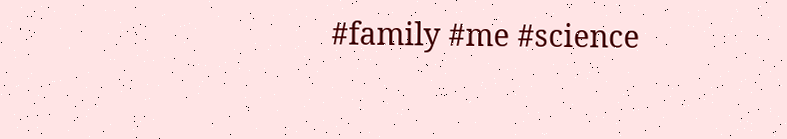#family #me #science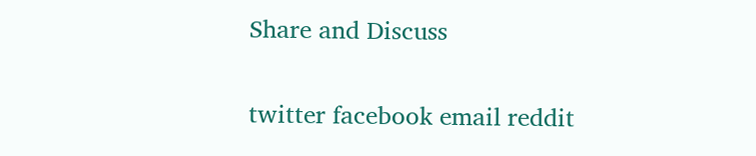Share and Discuss

twitter facebook email reddit